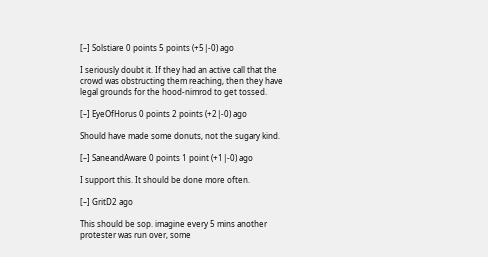[–] Solstiare 0 points 5 points (+5|-0) ago

I seriously doubt it. If they had an active call that the crowd was obstructing them reaching, then they have legal grounds for the hood-nimrod to get tossed.

[–] EyeOfHorus 0 points 2 points (+2|-0) ago

Should have made some donuts, not the sugary kind.

[–] SaneandAware 0 points 1 point (+1|-0) ago

I support this. It should be done more often.

[–] GritD2 ago

This should be sop. imagine every 5 mins another protester was run over, some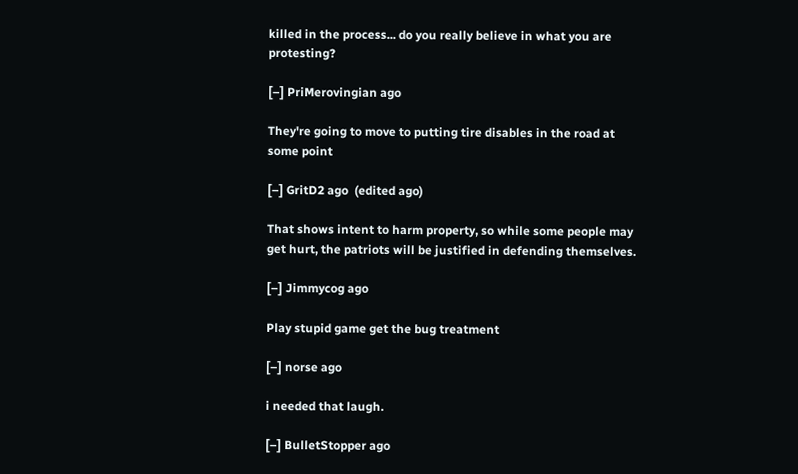killed in the process... do you really believe in what you are protesting?

[–] PriMerovingian ago

They're going to move to putting tire disables in the road at some point

[–] GritD2 ago  (edited ago)

That shows intent to harm property, so while some people may get hurt, the patriots will be justified in defending themselves.

[–] Jimmycog ago

Play stupid game get the bug treatment

[–] norse ago

i needed that laugh.

[–] BulletStopper ago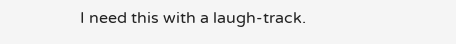I need this with a laugh-track.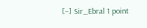[–] Sir_Ebral 1 point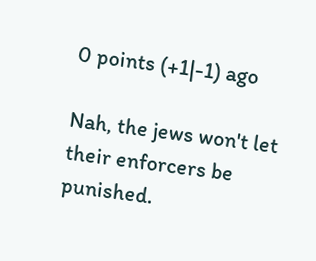0 points (+1|-1) ago

Nah, the jews won't let their enforcers be punished.